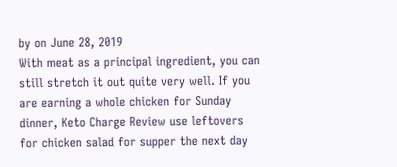by on June 28, 2019
With meat as a principal ingredient, you can still stretch it out quite very well. If you are earning a whole chicken for Sunday dinner, Keto Charge Review use leftovers for chicken salad for supper the next day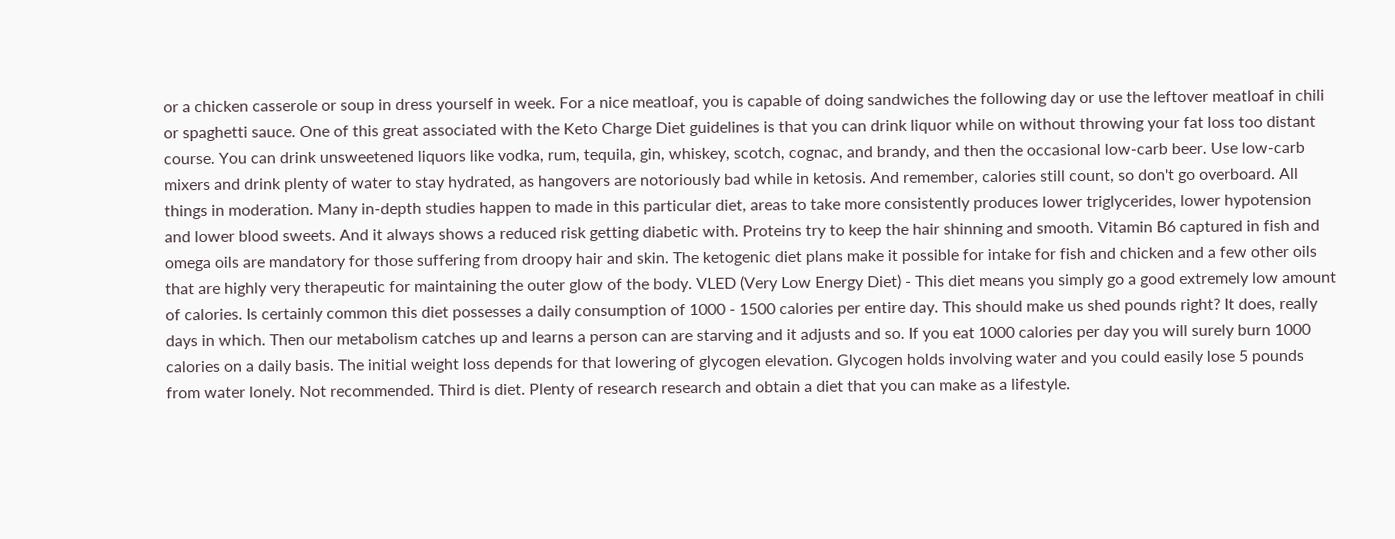or a chicken casserole or soup in dress yourself in week. For a nice meatloaf, you is capable of doing sandwiches the following day or use the leftover meatloaf in chili or spaghetti sauce. One of this great associated with the Keto Charge Diet guidelines is that you can drink liquor while on without throwing your fat loss too distant course. You can drink unsweetened liquors like vodka, rum, tequila, gin, whiskey, scotch, cognac, and brandy, and then the occasional low-carb beer. Use low-carb mixers and drink plenty of water to stay hydrated, as hangovers are notoriously bad while in ketosis. And remember, calories still count, so don't go overboard. All things in moderation. Many in-depth studies happen to made in this particular diet, areas to take more consistently produces lower triglycerides, lower hypotension and lower blood sweets. And it always shows a reduced risk getting diabetic with. Proteins try to keep the hair shinning and smooth. Vitamin B6 captured in fish and omega oils are mandatory for those suffering from droopy hair and skin. The ketogenic diet plans make it possible for intake for fish and chicken and a few other oils that are highly very therapeutic for maintaining the outer glow of the body. VLED (Very Low Energy Diet) - This diet means you simply go a good extremely low amount of calories. Is certainly common this diet possesses a daily consumption of 1000 - 1500 calories per entire day. This should make us shed pounds right? It does, really days in which. Then our metabolism catches up and learns a person can are starving and it adjusts and so. If you eat 1000 calories per day you will surely burn 1000 calories on a daily basis. The initial weight loss depends for that lowering of glycogen elevation. Glycogen holds involving water and you could easily lose 5 pounds from water lonely. Not recommended. Third is diet. Plenty of research research and obtain a diet that you can make as a lifestyle.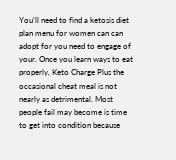You'll need to find a ketosis diet plan menu for women can can adopt for you need to engage of your. Once you learn ways to eat properly, Keto Charge Plus the occasional cheat meal is not nearly as detrimental. Most people fail may become is time to get into condition because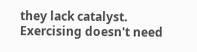they lack catalyst. Exercising doesn't need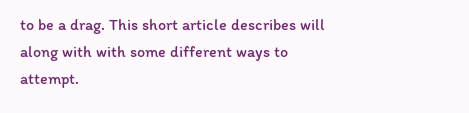to be a drag. This short article describes will along with with some different ways to attempt.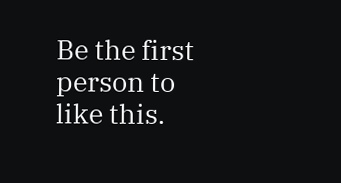Be the first person to like this.